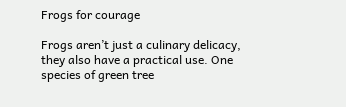Frogs for courage

Frogs aren’t just a culinary delicacy, they also have a practical use. One species of green tree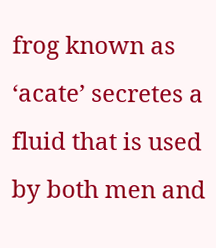frog known as ‘acate’ secretes a fluid that is used by both men and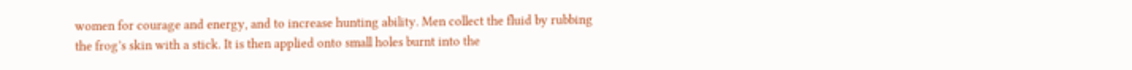women for courage and energy, and to increase hunting ability. Men collect the fluid by rubbing the frog’s skin with a stick. It is then applied onto small holes burnt into the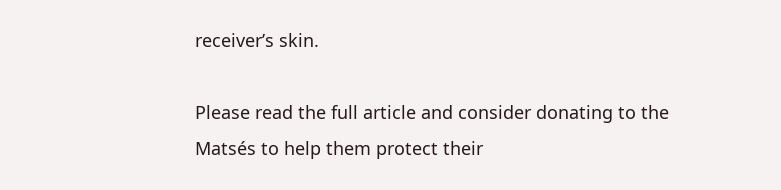receiver’s skin.

Please read the full article and consider donating to the Matsés to help them protect their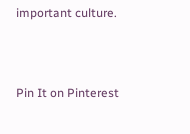important culture.



Pin It on Pinterest